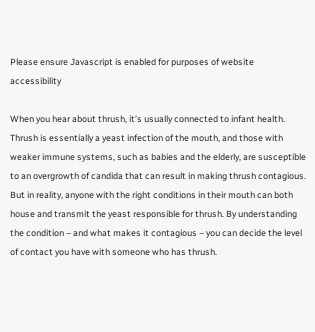Please ensure Javascript is enabled for purposes of website accessibility

When you hear about thrush, it’s usually connected to infant health. Thrush is essentially a yeast infection of the mouth, and those with weaker immune systems, such as babies and the elderly, are susceptible to an overgrowth of candida that can result in making thrush contagious. But in reality, anyone with the right conditions in their mouth can both house and transmit the yeast responsible for thrush. By understanding the condition – and what makes it contagious – you can decide the level of contact you have with someone who has thrush.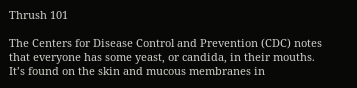Thrush 101

The Centers for Disease Control and Prevention (CDC) notes that everyone has some yeast, or candida, in their mouths. It’s found on the skin and mucous membranes in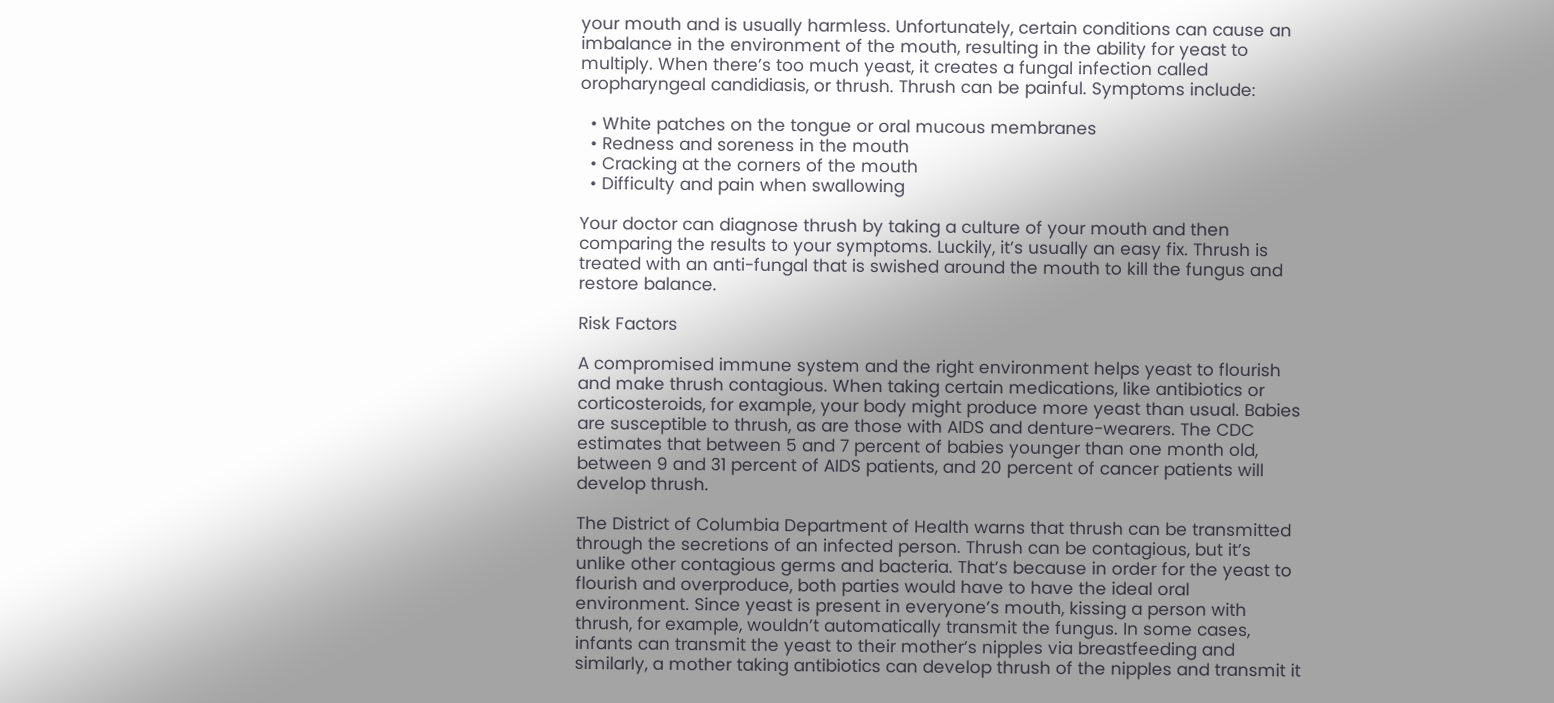your mouth and is usually harmless. Unfortunately, certain conditions can cause an imbalance in the environment of the mouth, resulting in the ability for yeast to multiply. When there’s too much yeast, it creates a fungal infection called oropharyngeal candidiasis, or thrush. Thrush can be painful. Symptoms include:

  • White patches on the tongue or oral mucous membranes
  • Redness and soreness in the mouth
  • Cracking at the corners of the mouth
  • Difficulty and pain when swallowing

Your doctor can diagnose thrush by taking a culture of your mouth and then comparing the results to your symptoms. Luckily, it’s usually an easy fix. Thrush is treated with an anti-fungal that is swished around the mouth to kill the fungus and restore balance.

Risk Factors

A compromised immune system and the right environment helps yeast to flourish and make thrush contagious. When taking certain medications, like antibiotics or corticosteroids, for example, your body might produce more yeast than usual. Babies are susceptible to thrush, as are those with AIDS and denture-wearers. The CDC estimates that between 5 and 7 percent of babies younger than one month old, between 9 and 31 percent of AIDS patients, and 20 percent of cancer patients will develop thrush.

The District of Columbia Department of Health warns that thrush can be transmitted through the secretions of an infected person. Thrush can be contagious, but it’s unlike other contagious germs and bacteria. That’s because in order for the yeast to flourish and overproduce, both parties would have to have the ideal oral environment. Since yeast is present in everyone’s mouth, kissing a person with thrush, for example, wouldn’t automatically transmit the fungus. In some cases, infants can transmit the yeast to their mother’s nipples via breastfeeding and similarly, a mother taking antibiotics can develop thrush of the nipples and transmit it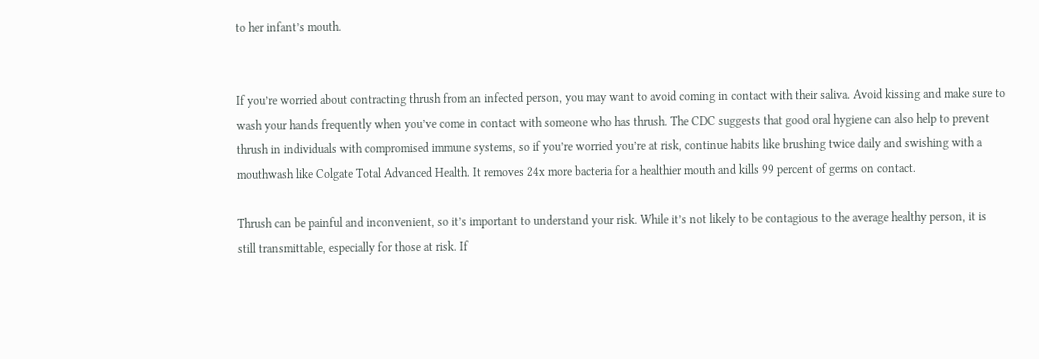to her infant’s mouth.


If you’re worried about contracting thrush from an infected person, you may want to avoid coming in contact with their saliva. Avoid kissing and make sure to wash your hands frequently when you’ve come in contact with someone who has thrush. The CDC suggests that good oral hygiene can also help to prevent thrush in individuals with compromised immune systems, so if you’re worried you’re at risk, continue habits like brushing twice daily and swishing with a mouthwash like Colgate Total Advanced Health. It removes 24x more bacteria for a healthier mouth and kills 99 percent of germs on contact.

Thrush can be painful and inconvenient, so it’s important to understand your risk. While it’s not likely to be contagious to the average healthy person, it is still transmittable, especially for those at risk. If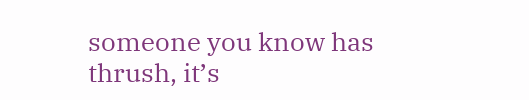someone you know has thrush, it’s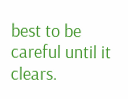best to be careful until it clears.